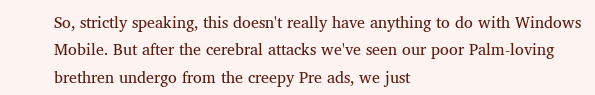So, strictly speaking, this doesn't really have anything to do with Windows Mobile. But after the cerebral attacks we've seen our poor Palm-loving brethren undergo from the creepy Pre ads, we just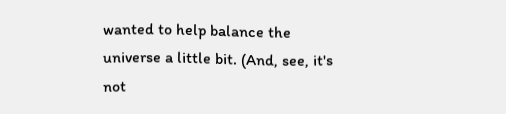wanted to help balance the universe a little bit. (And, see, it's not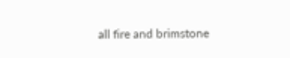all fire and brimstone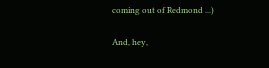coming out of Redmond ...)

And, hey,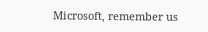Microsoft, remember us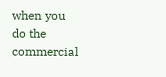when you do the commercial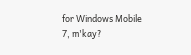for Windows Mobile 7, m'kay?